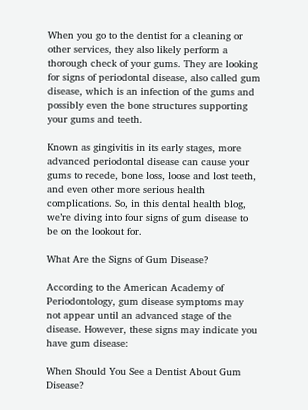When you go to the dentist for a cleaning or other services, they also likely perform a thorough check of your gums. They are looking for signs of periodontal disease, also called gum disease, which is an infection of the gums and possibly even the bone structures supporting your gums and teeth.

Known as gingivitis in its early stages, more advanced periodontal disease can cause your gums to recede, bone loss, loose and lost teeth, and even other more serious health complications. So, in this dental health blog, we’re diving into four signs of gum disease to be on the lookout for.

What Are the Signs of Gum Disease?

According to the American Academy of Periodontology, gum disease symptoms may not appear until an advanced stage of the disease. However, these signs may indicate you have gum disease:

When Should You See a Dentist About Gum Disease?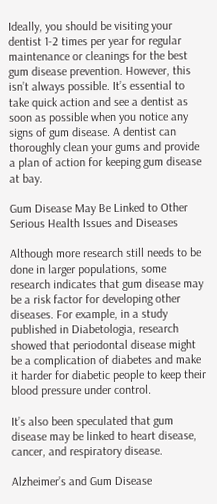Ideally, you should be visiting your dentist 1-2 times per year for regular maintenance or cleanings for the best gum disease prevention. However, this isn’t always possible. It’s essential to take quick action and see a dentist as soon as possible when you notice any signs of gum disease. A dentist can thoroughly clean your gums and provide a plan of action for keeping gum disease at bay.

Gum Disease May Be Linked to Other Serious Health Issues and Diseases

Although more research still needs to be done in larger populations, some research indicates that gum disease may be a risk factor for developing other diseases. For example, in a study published in Diabetologia, research showed that periodontal disease might be a complication of diabetes and make it harder for diabetic people to keep their blood pressure under control.

It’s also been speculated that gum disease may be linked to heart disease, cancer, and respiratory disease.

Alzheimer’s and Gum Disease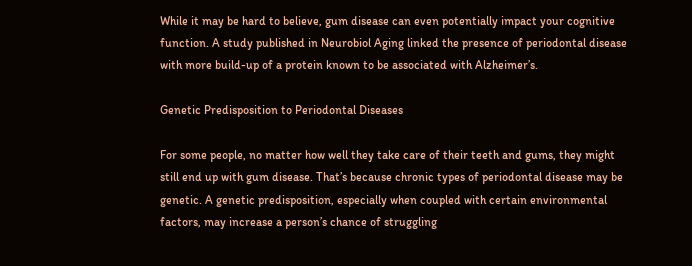While it may be hard to believe, gum disease can even potentially impact your cognitive function. A study published in Neurobiol Aging linked the presence of periodontal disease with more build-up of a protein known to be associated with Alzheimer’s.

Genetic Predisposition to Periodontal Diseases

For some people, no matter how well they take care of their teeth and gums, they might still end up with gum disease. That’s because chronic types of periodontal disease may be genetic. A genetic predisposition, especially when coupled with certain environmental factors, may increase a person’s chance of struggling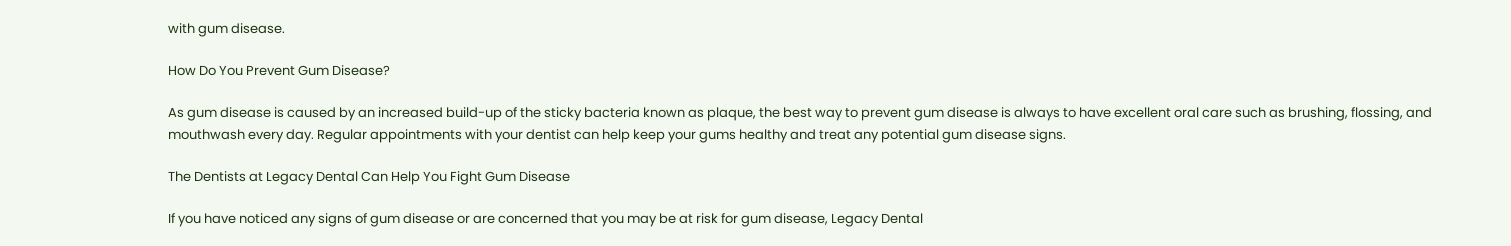with gum disease.

How Do You Prevent Gum Disease?

As gum disease is caused by an increased build-up of the sticky bacteria known as plaque, the best way to prevent gum disease is always to have excellent oral care such as brushing, flossing, and mouthwash every day. Regular appointments with your dentist can help keep your gums healthy and treat any potential gum disease signs.

The Dentists at Legacy Dental Can Help You Fight Gum Disease

If you have noticed any signs of gum disease or are concerned that you may be at risk for gum disease, Legacy Dental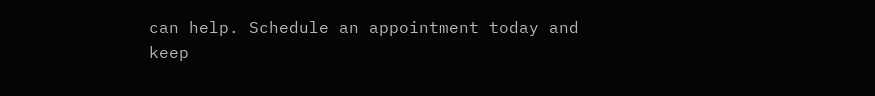can help. Schedule an appointment today and keep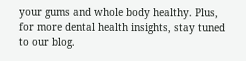your gums and whole body healthy. Plus, for more dental health insights, stay tuned to our blog.